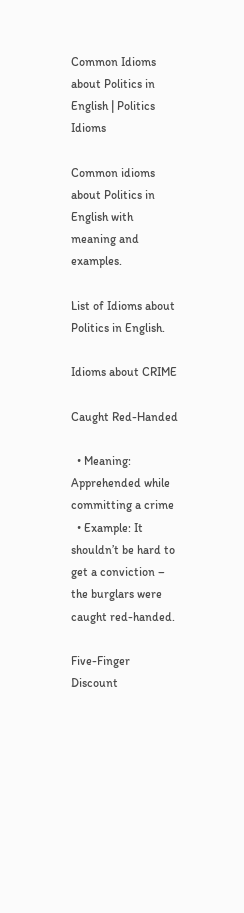Common Idioms about Politics in English | Politics Idioms

Common idioms about Politics in English with meaning and examples.

List of Idioms about Politics in English.

Idioms about CRIME

Caught Red-Handed

  • Meaning: Apprehended while committing a crime
  • Example: It shouldn’t be hard to get a conviction – the burglars were caught red-handed.

Five-Finger Discount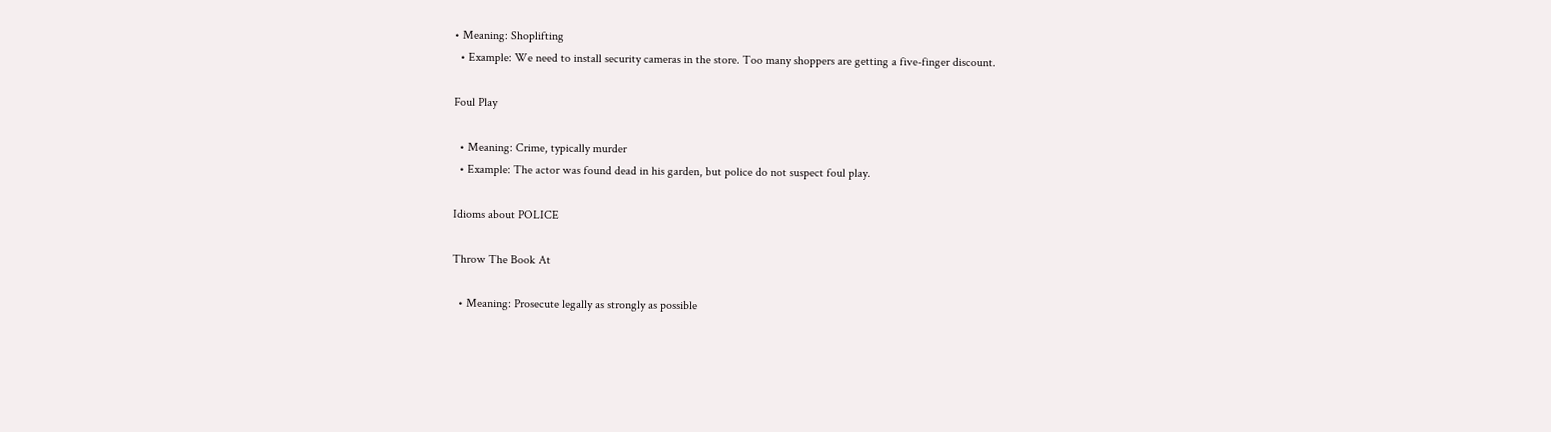• Meaning: Shoplifting
  • Example: We need to install security cameras in the store. Too many shoppers are getting a five-finger discount.

Foul Play

  • Meaning: Crime, typically murder
  • Example: The actor was found dead in his garden, but police do not suspect foul play.

Idioms about POLICE

Throw The Book At

  • Meaning: Prosecute legally as strongly as possible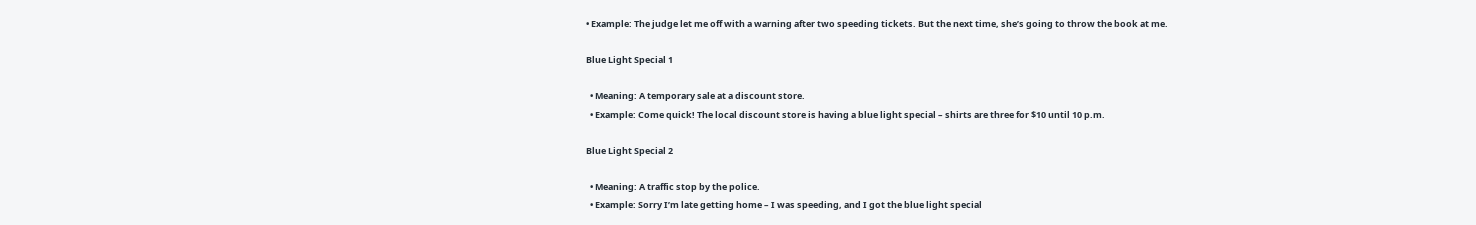• Example: The judge let me off with a warning after two speeding tickets. But the next time, she’s going to throw the book at me.

Blue Light Special 1

  • Meaning: A temporary sale at a discount store.
  • Example: Come quick! The local discount store is having a blue light special – shirts are three for $10 until 10 p.m.

Blue Light Special 2

  • Meaning: A traffic stop by the police.
  • Example: Sorry I’m late getting home – I was speeding, and I got the blue light special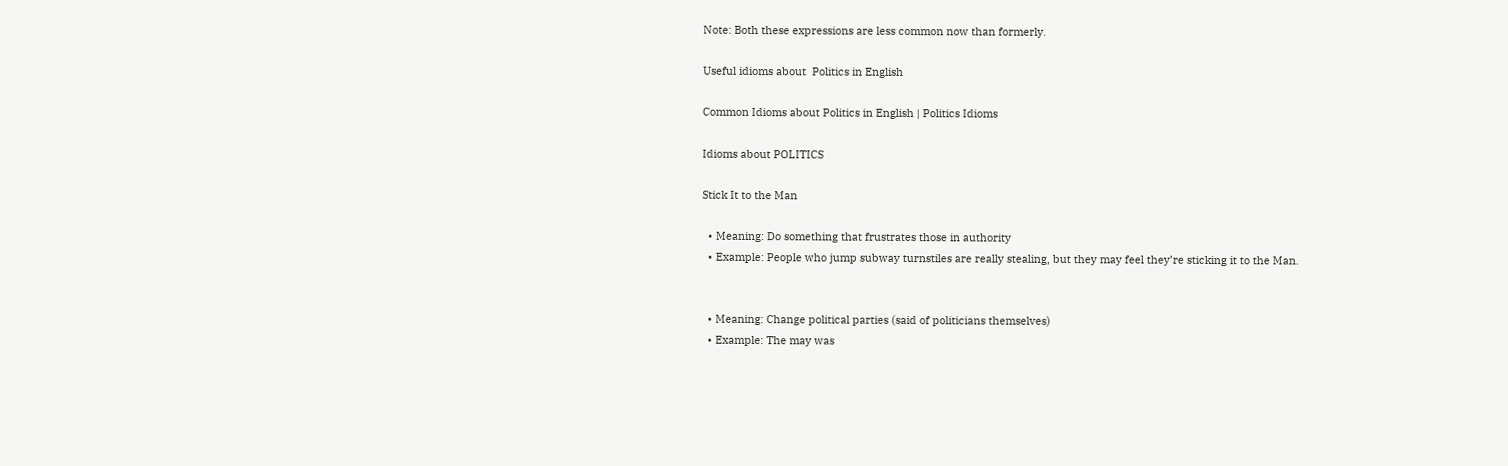Note: Both these expressions are less common now than formerly.

Useful idioms about  Politics in English

Common Idioms about Politics in English | Politics Idioms

Idioms about POLITICS

Stick It to the Man

  • Meaning: Do something that frustrates those in authority
  • Example: People who jump subway turnstiles are really stealing, but they may feel they’re sticking it to the Man.


  • Meaning: Change political parties (said of politicians themselves)
  • Example: The may was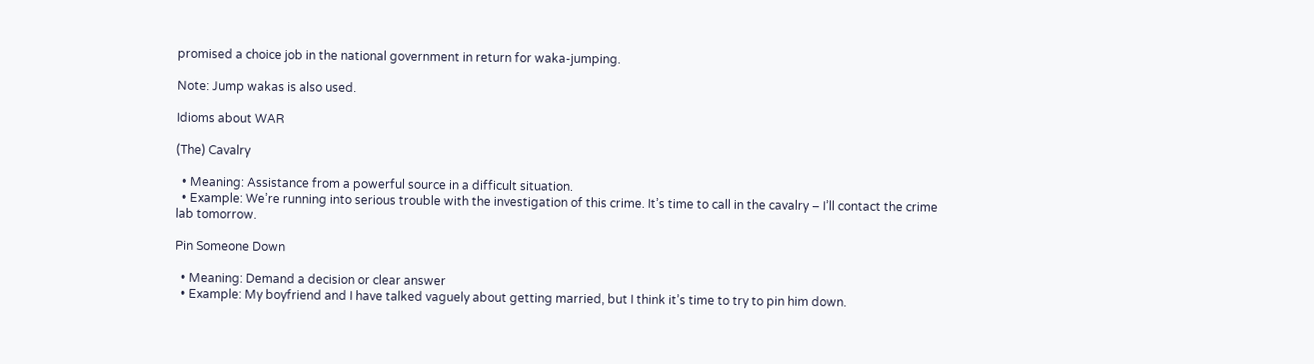promised a choice job in the national government in return for waka-jumping.

Note: Jump wakas is also used.

Idioms about WAR

(The) Cavalry

  • Meaning: Assistance from a powerful source in a difficult situation.
  • Example: We’re running into serious trouble with the investigation of this crime. It’s time to call in the cavalry – I’ll contact the crime lab tomorrow.

Pin Someone Down

  • Meaning: Demand a decision or clear answer
  • Example: My boyfriend and I have talked vaguely about getting married, but I think it’s time to try to pin him down.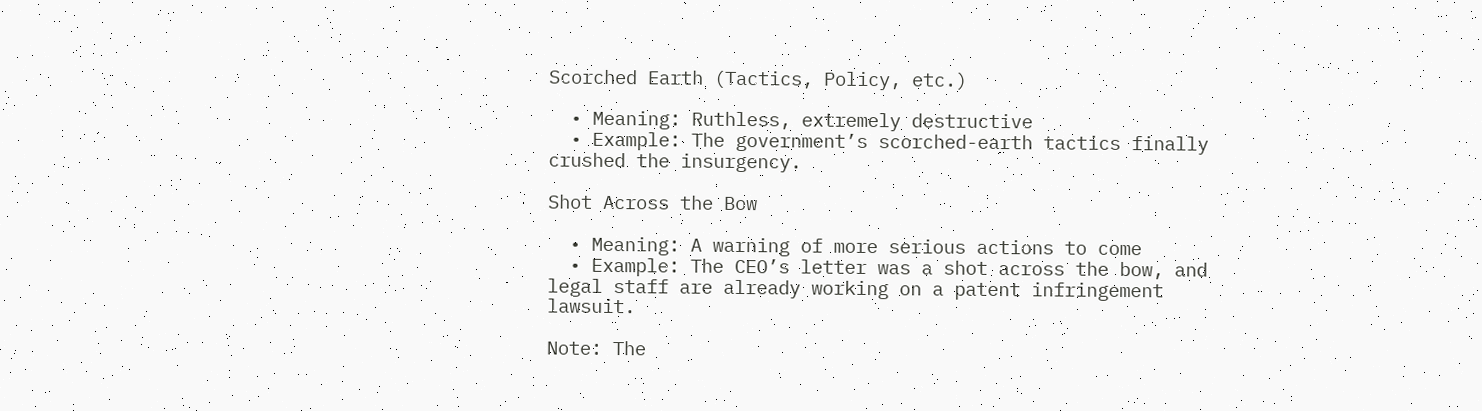Scorched Earth (Tactics, Policy, etc.)

  • Meaning: Ruthless, extremely destructive
  • Example: The government’s scorched-earth tactics finally crushed the insurgency.

Shot Across the Bow

  • Meaning: A warning of more serious actions to come
  • Example: The CEO’s letter was a shot across the bow, and legal staff are already working on a patent infringement lawsuit.

Note: The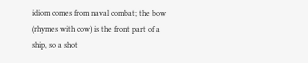idiom comes from naval combat; the bow (rhymes with cow) is the front part of a ship, so a shot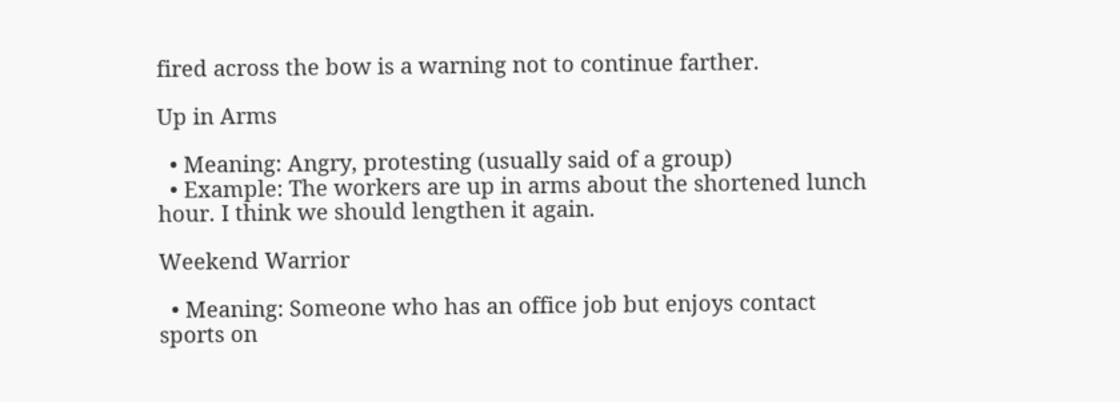fired across the bow is a warning not to continue farther.

Up in Arms

  • Meaning: Angry, protesting (usually said of a group)
  • Example: The workers are up in arms about the shortened lunch hour. I think we should lengthen it again.

Weekend Warrior

  • Meaning: Someone who has an office job but enjoys contact sports on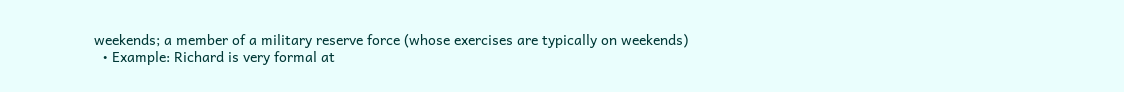weekends; a member of a military reserve force (whose exercises are typically on weekends)
  • Example: Richard is very formal at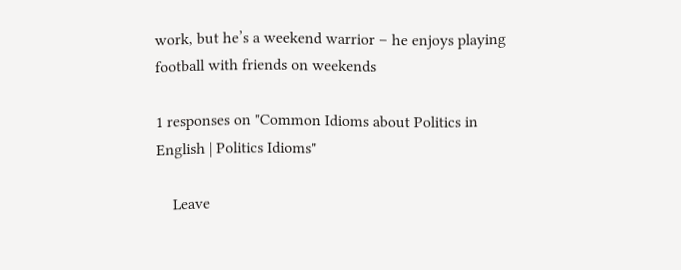work, but he’s a weekend warrior – he enjoys playing football with friends on weekends

1 responses on "Common Idioms about Politics in English | Politics Idioms"

    Leave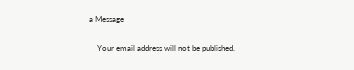a Message

    Your email address will not be published.